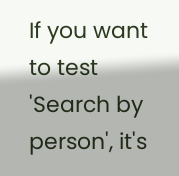If you want to test 'Search by person', it's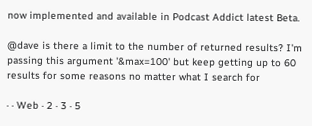now implemented and available in Podcast Addict latest Beta.

@dave is there a limit to the number of returned results? I'm passing this argument '&max=100' but keep getting up to 60 results for some reasons no matter what I search for

· · Web · 2 · 3 · 5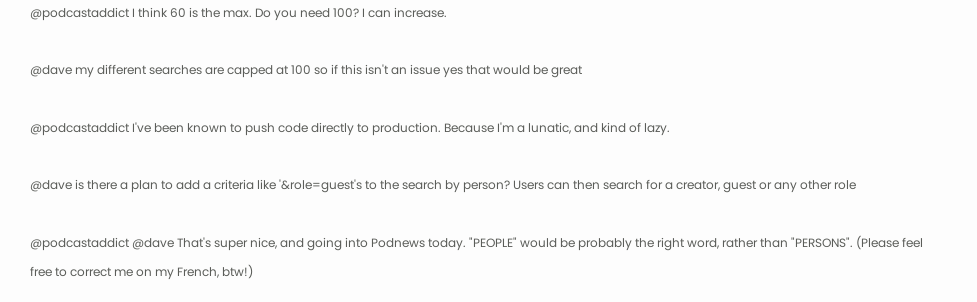@podcastaddict I think 60 is the max. Do you need 100? I can increase.

@dave my different searches are capped at 100 so if this isn't an issue yes that would be great

@podcastaddict I've been known to push code directly to production. Because I'm a lunatic, and kind of lazy.

@dave is there a plan to add a criteria like '&role=guest's to the search by person? Users can then search for a creator, guest or any other role

@podcastaddict @dave That's super nice, and going into Podnews today. "PEOPLE" would be probably the right word, rather than "PERSONS". (Please feel free to correct me on my French, btw!)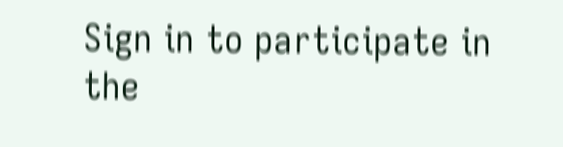Sign in to participate in the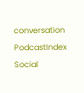conversation
PodcastIndex Social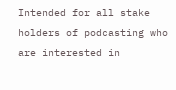Intended for all stake holders of podcasting who are interested in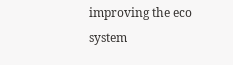improving the eco system